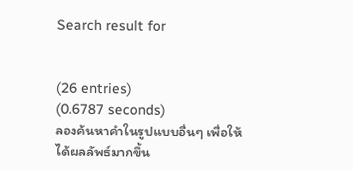Search result for


(26 entries)
(0.6787 seconds)
ลองค้นหาคำในรูปแบบอื่นๆ เพื่อให้ได้ผลลัพธ์มากขึ้น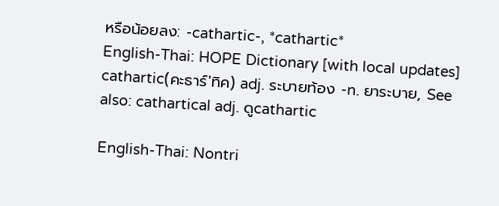หรือน้อยลง: -cathartic-, *cathartic*
English-Thai: HOPE Dictionary [with local updates]
cathartic(คะธาร์'ทิค) adj. ระบายท้อง -n. ยาระบาย, See also: cathartical adj. ดูcathartic

English-Thai: Nontri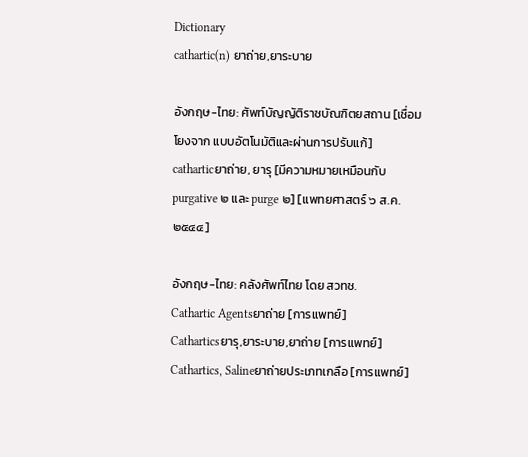Dictionary
cathartic(n) ยาถ่าย,ยาระบาย

อังกฤษ-ไทย: ศัพท์บัญญัติราชบัณฑิตยสถาน [เชื่อมโยงจาก แบบอัตโนมัติและผ่านการปรับแก้]
catharticยาถ่าย, ยารุ [มีความหมายเหมือนกับ purgative ๒ และ purge ๒] [แพทยศาสตร์ ๖ ส.ค. ๒๕๔๔]

อังกฤษ-ไทย: คลังศัพท์ไทย โดย สวทช.
Cathartic Agentsยาถ่าย [การแพทย์]
Catharticsยารุ,ยาระบาย,ยาถ่าย [การแพทย์]
Cathartics, Salineยาถ่ายประเภทเกลือ [การแพทย์]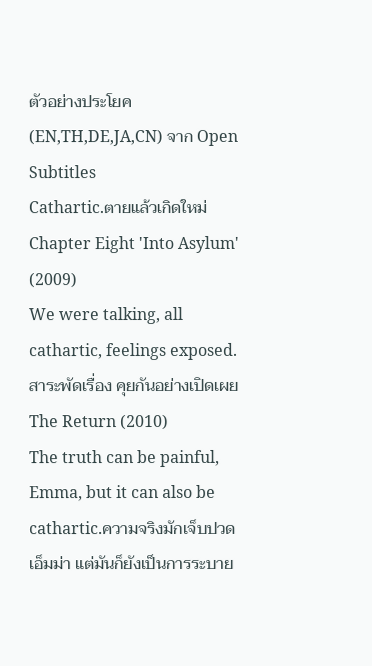ตัวอย่างประโยค (EN,TH,DE,JA,CN) จาก Open Subtitles
Cathartic.ตายแล้วเกิดใหม่ Chapter Eight 'Into Asylum' (2009)
We were talking, all cathartic, feelings exposed.สาระพัดเรื่อง คุยกันอย่างเปิดเผย The Return (2010)
The truth can be painful, Emma, but it can also be cathartic.ความจริงมักเจ็บปวด เอ็มม่า แต่มันก็ยังเป็นการระบาย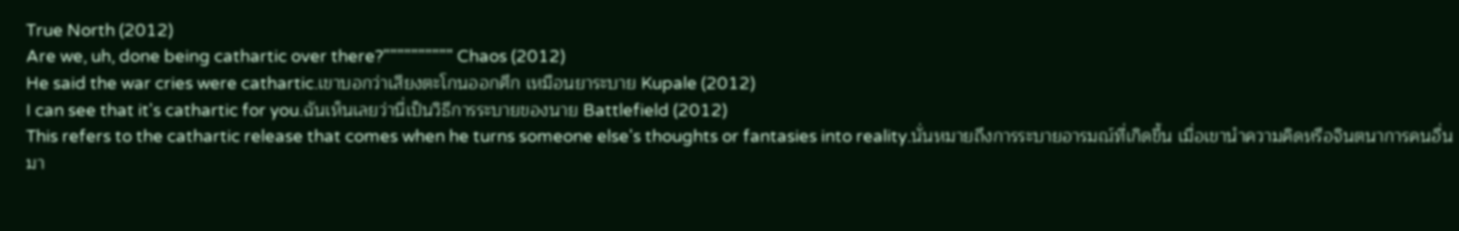True North (2012)
Are we, uh, done being cathartic over there?"""""""""" Chaos (2012)
He said the war cries were cathartic.เขาบอกว่าเสียงตะโกนออกศึก เหมือนยาระบาย Kupale (2012)
I can see that it's cathartic for you.ฉันเห็นเลยว่านี่เป็นวิธีการระบายของนาย Battlefield (2012)
This refers to the cathartic release that comes when he turns someone else's thoughts or fantasies into reality.นั่นหมายถึงการระบายอารมณ์ที่เกิดขึ้น เมื่อเขานำความคิดหรือจินตนาการคนอื่น มา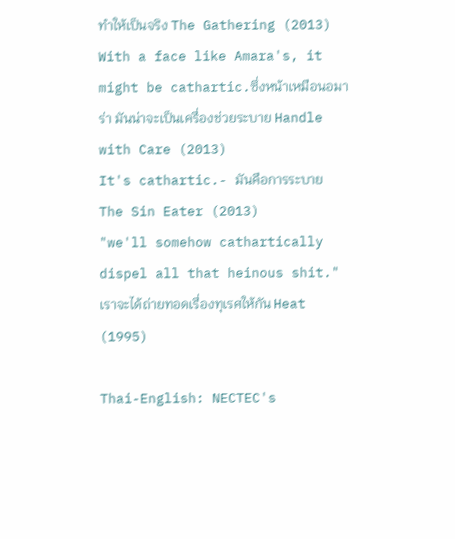ทำให้เป็นจริง The Gathering (2013)
With a face like Amara's, it might be cathartic.ซึ่งหน้าเหมือนอมาร่า มันน่าจะเป็นเครื่องช่วยระบาย Handle with Care (2013)
It's cathartic.- มันคือการระบาย The Sin Eater (2013)
"we'll somehow cathartically dispel all that heinous shit."เราจะได้ถ่ายทอดเรื่องทุเรศให้กัน Heat (1995)

Thai-English: NECTEC's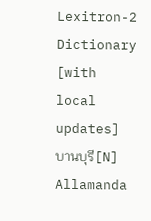Lexitron-2 Dictionary [with local updates]
บานบุรี[N] Allamanda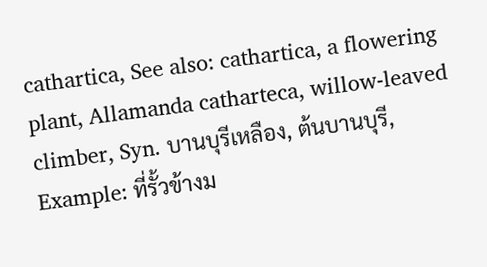cathartica, See also: cathartica, a flowering plant, Allamanda catharteca, willow-leaved climber, Syn. บานบุรีเหลือง, ต้นบานบุรี, Example: ที่รั้วข้างม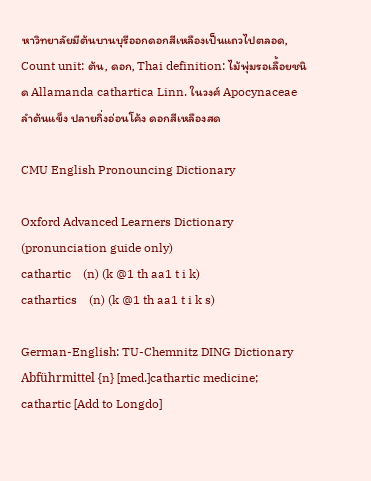หาวิทยาลัยมีต้นบานบุรีออกดอกสีเหลืองเป็นแถวไปตลอด, Count unit: ต้น, ดอก, Thai definition: ไม้พุ่มรอเลื้อยชนิด Allamanda cathartica Linn. ในวงศ์ Apocynaceae ลำต้นแข็ง ปลายกิ่งอ่อนโค้ง ดอกสีเหลืองสด

CMU English Pronouncing Dictionary

Oxford Advanced Learners Dictionary (pronunciation guide only)
cathartic    (n) (k @1 th aa1 t i k)
cathartics    (n) (k @1 th aa1 t i k s)

German-English: TU-Chemnitz DING Dictionary
Abführmittel {n} [med.]cathartic medicine; cathartic [Add to Longdo]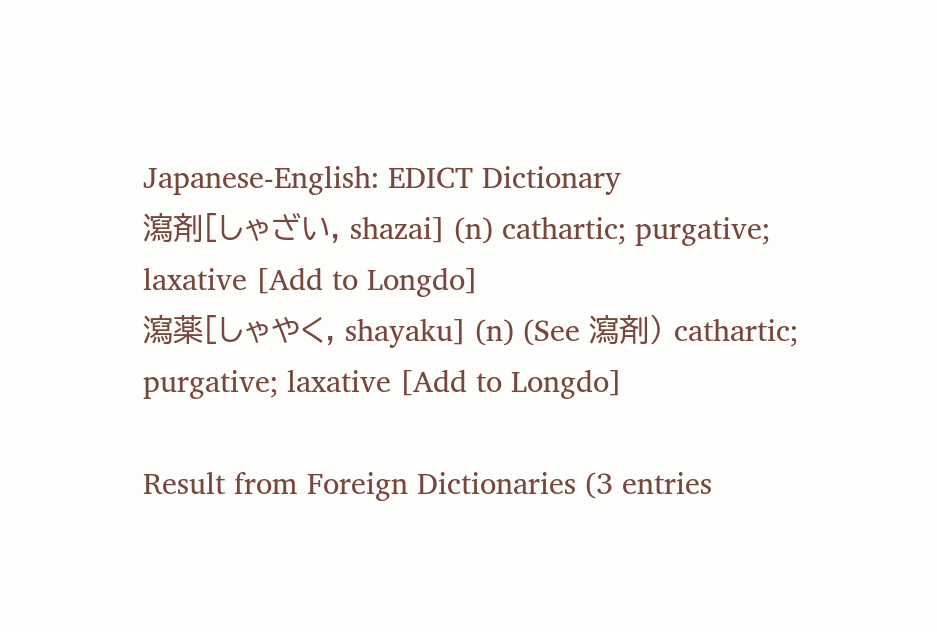Japanese-English: EDICT Dictionary
瀉剤[しゃざい, shazai] (n) cathartic; purgative; laxative [Add to Longdo]
瀉薬[しゃやく, shayaku] (n) (See 瀉剤) cathartic; purgative; laxative [Add to Longdo]

Result from Foreign Dictionaries (3 entries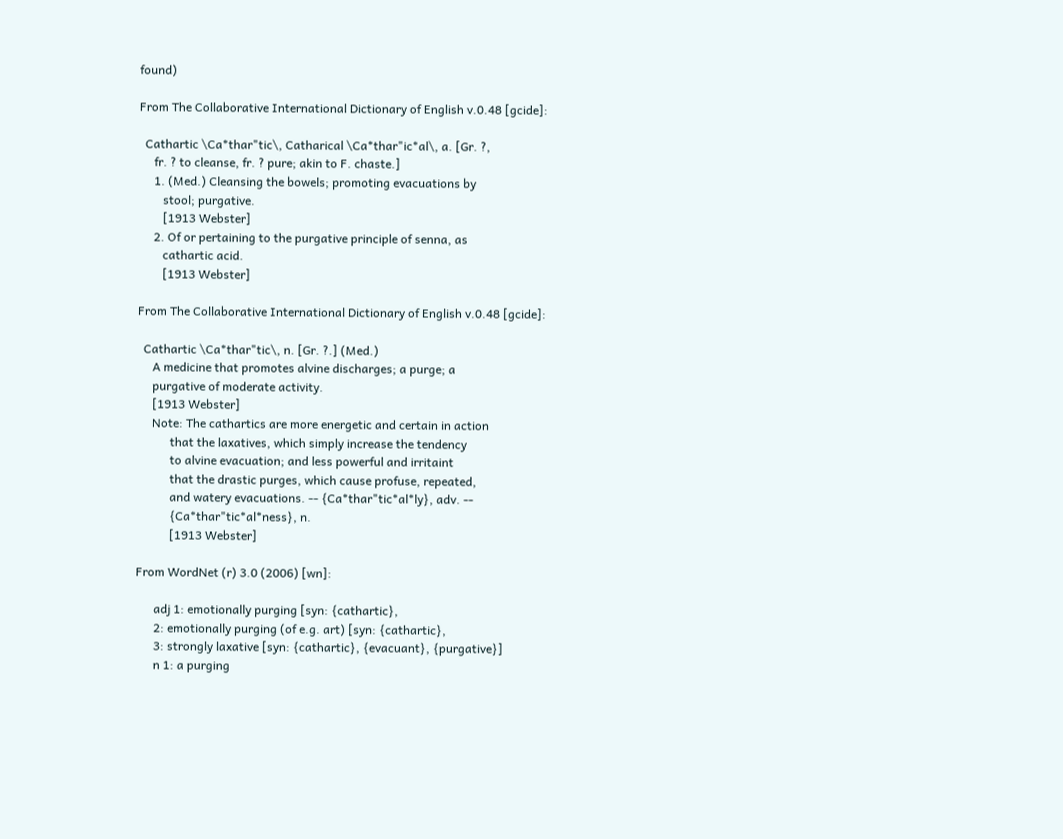found)

From The Collaborative International Dictionary of English v.0.48 [gcide]:

  Cathartic \Ca*thar"tic\, Catharical \Ca*thar"ic*al\, a. [Gr. ?,
     fr. ? to cleanse, fr. ? pure; akin to F. chaste.]
     1. (Med.) Cleansing the bowels; promoting evacuations by
        stool; purgative.
        [1913 Webster]
     2. Of or pertaining to the purgative principle of senna, as
        cathartic acid.
        [1913 Webster]

From The Collaborative International Dictionary of English v.0.48 [gcide]:

  Cathartic \Ca*thar"tic\, n. [Gr. ?.] (Med.)
     A medicine that promotes alvine discharges; a purge; a
     purgative of moderate activity.
     [1913 Webster]
     Note: The cathartics are more energetic and certain in action
           that the laxatives, which simply increase the tendency
           to alvine evacuation; and less powerful and irritaint
           that the drastic purges, which cause profuse, repeated,
           and watery evacuations. -- {Ca*thar"tic*al*ly}, adv. --
           {Ca*thar"tic*al*ness}, n.
           [1913 Webster]

From WordNet (r) 3.0 (2006) [wn]:

      adj 1: emotionally purging [syn: {cathartic},
      2: emotionally purging (of e.g. art) [syn: {cathartic},
      3: strongly laxative [syn: {cathartic}, {evacuant}, {purgative}]
      n 1: a purging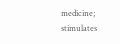medicine; stimulates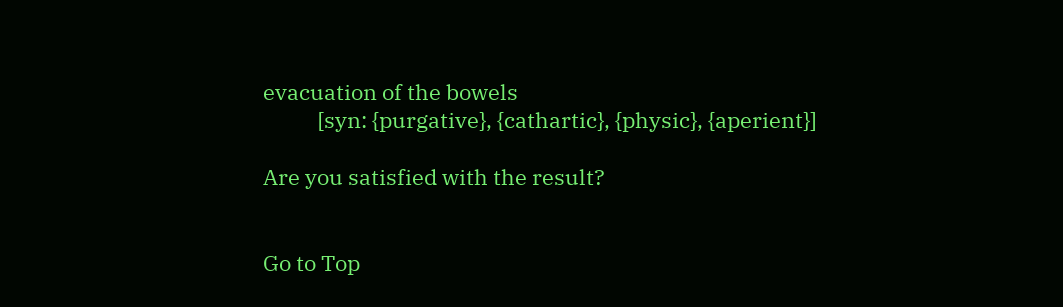evacuation of the bowels
           [syn: {purgative}, {cathartic}, {physic}, {aperient}]

Are you satisfied with the result?


Go to Top